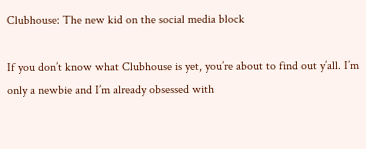Clubhouse: The new kid on the social media block

If you don’t know what Clubhouse is yet, you’re about to find out y’all. I’m only a newbie and I’m already obsessed with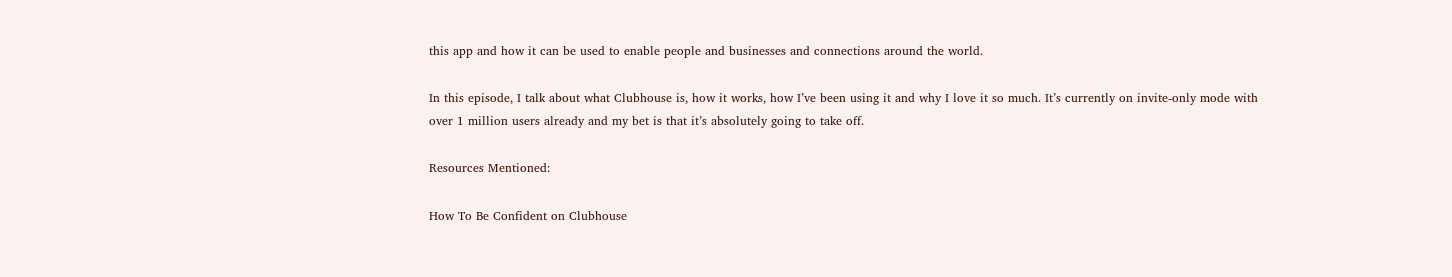this app and how it can be used to enable people and businesses and connections around the world.

In this episode, I talk about what Clubhouse is, how it works, how I’ve been using it and why I love it so much. It’s currently on invite-only mode with over 1 million users already and my bet is that it’s absolutely going to take off.

Resources Mentioned:

How To Be Confident on Clubhouse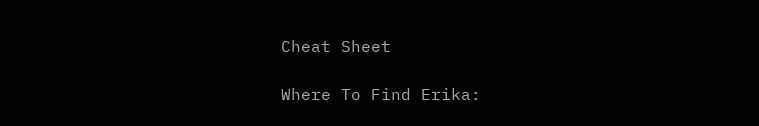Cheat Sheet

Where To Find Erika: